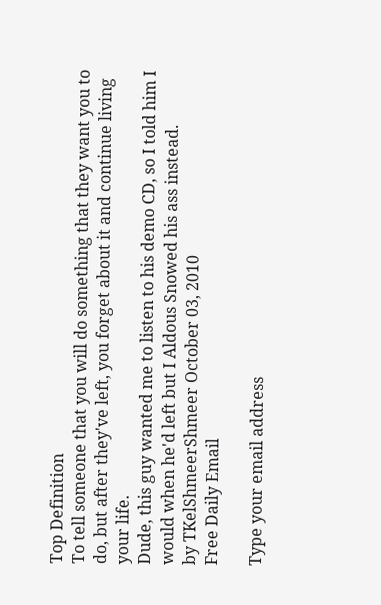Top Definition
To tell someone that you will do something that they want you to do, but after they've left, you forget about it and continue living your life.
Dude, this guy wanted me to listen to his demo CD, so I told him I would when he'd left but I Aldous Snowed his ass instead.
by TKelShmeerShmeer October 03, 2010
Free Daily Email

Type your email address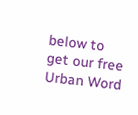below to get our free Urban Word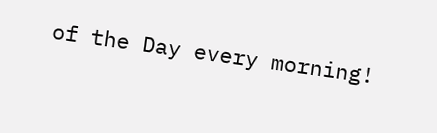of the Day every morning!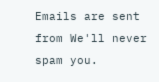Emails are sent from We'll never spam you.